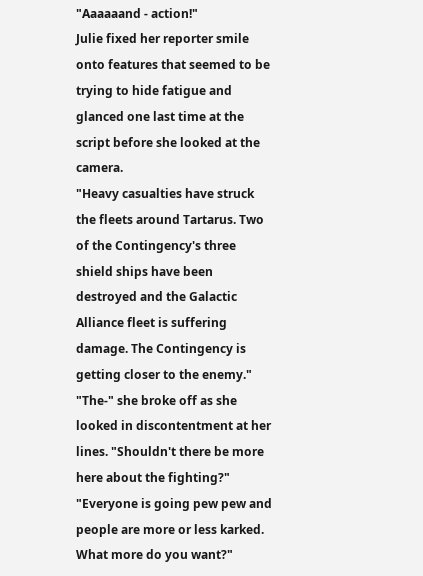"Aaaaaand - action!"
Julie fixed her reporter smile onto features that seemed to be trying to hide fatigue and glanced one last time at the script before she looked at the camera.
"Heavy casualties have struck the fleets around Tartarus. Two of the Contingency's three shield ships have been destroyed and the Galactic Alliance fleet is suffering damage. The Contingency is getting closer to the enemy."
"The-" she broke off as she looked in discontentment at her lines. "Shouldn't there be more here about the fighting?"
"Everyone is going pew pew and people are more or less karked. What more do you want?"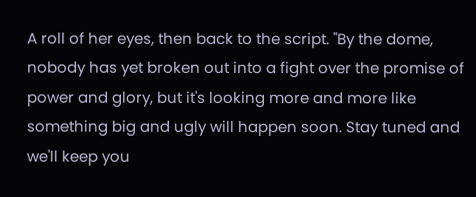A roll of her eyes, then back to the script. "By the dome, nobody has yet broken out into a fight over the promise of power and glory, but it's looking more and more like something big and ugly will happen soon. Stay tuned and we'll keep you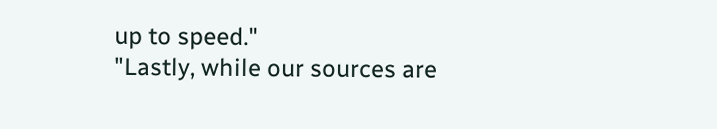up to speed."
"Lastly, while our sources are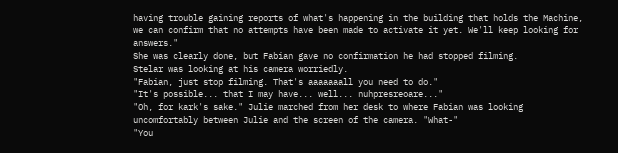having trouble gaining reports of what's happening in the building that holds the Machine, we can confirm that no attempts have been made to activate it yet. We'll keep looking for answers."
She was clearly done, but Fabian gave no confirmation he had stopped filming.
Stelar was looking at his camera worriedly.
"Fabian, just stop filming. That's aaaaaaall you need to do."
"It's possible... that I may have... well... nuhpresreoare..."
"Oh, for kark's sake." Julie marched from her desk to where Fabian was looking uncomfortably between Julie and the screen of the camera. "What-"
"You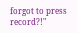forgot to press record?!"